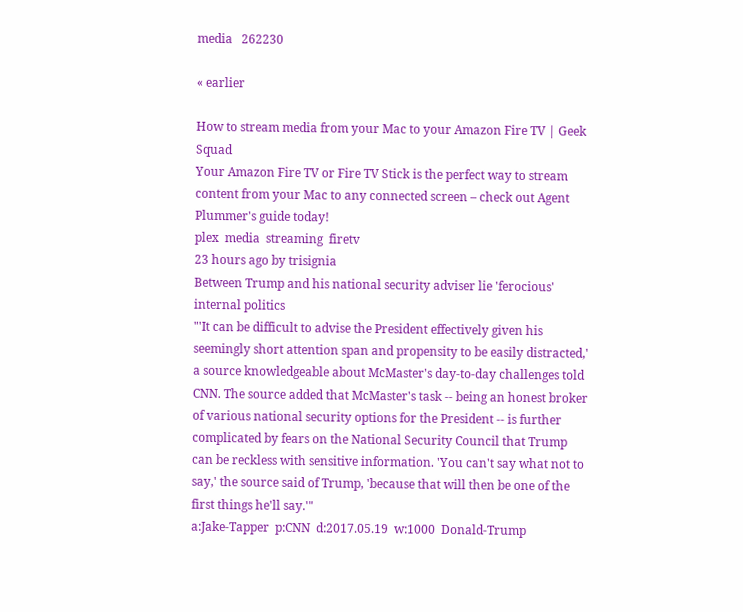media   262230

« earlier

How to stream media from your Mac to your Amazon Fire TV | Geek Squad
Your Amazon Fire TV or Fire TV Stick is the perfect way to stream content from your Mac to any connected screen – check out Agent Plummer's guide today!
plex  media  streaming  firetv
23 hours ago by trisignia
Between Trump and his national security adviser lie 'ferocious' internal politics
"'It can be difficult to advise the President effectively given his seemingly short attention span and propensity to be easily distracted,' a source knowledgeable about McMaster's day-to-day challenges told CNN. The source added that McMaster's task -- being an honest broker of various national security options for the President -- is further complicated by fears on the National Security Council that Trump can be reckless with sensitive information. 'You can't say what not to say,' the source said of Trump, 'because that will then be one of the first things he'll say.'"
a:Jake-Tapper  p:CNN  d:2017.05.19  w:1000  Donald-Trump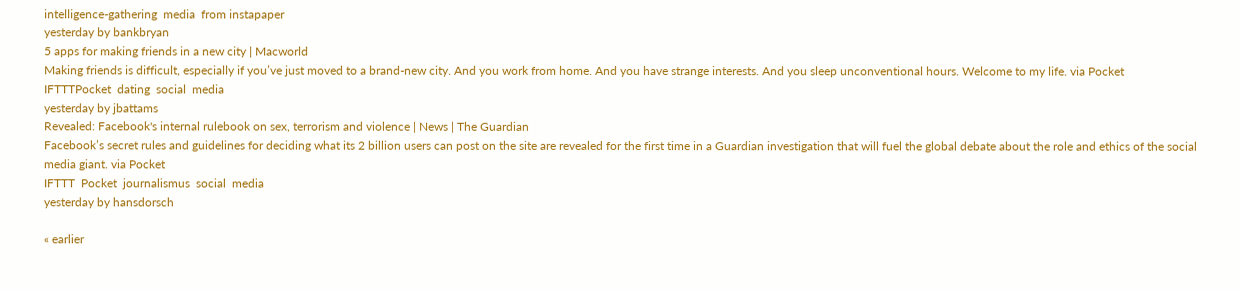intelligence-gathering  media  from instapaper
yesterday by bankbryan
5 apps for making friends in a new city | Macworld
Making friends is difficult, especially if you’ve just moved to a brand-new city. And you work from home. And you have strange interests. And you sleep unconventional hours. Welcome to my life. via Pocket
IFTTTPocket  dating  social  media
yesterday by jbattams
Revealed: Facebook's internal rulebook on sex, terrorism and violence | News | The Guardian
Facebook’s secret rules and guidelines for deciding what its 2 billion users can post on the site are revealed for the first time in a Guardian investigation that will fuel the global debate about the role and ethics of the social media giant. via Pocket
IFTTT  Pocket  journalismus  social  media
yesterday by hansdorsch

« earlier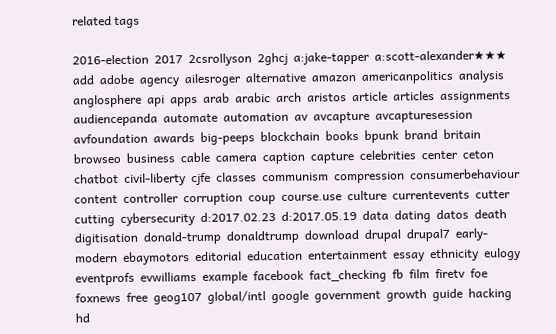related tags

2016-election  2017  2csrollyson  2ghcj  a:jake-tapper  a:scott-alexander★★★  add  adobe  agency  ailesroger  alternative  amazon  americanpolitics  analysis  anglosphere  api  apps  arab  arabic  arch  aristos  article  articles  assignments  audiencepanda  automate  automation  av  avcapture  avcapturesession  avfoundation  awards  big-peeps  blockchain  books  bpunk  brand  britain  browseo  business  cable  camera  caption  capture  celebrities  center  ceton  chatbot  civil-liberty  cjfe  classes  communism  compression  consumerbehaviour  content  controller  corruption  coup  course.use  culture  currentevents  cutter  cutting  cybersecurity  d:2017.02.23  d:2017.05.19  data  dating  datos  death  digitisation  donald-trump  donaldtrump  download  drupal  drupal7  early-modern  ebaymotors  editorial  education  entertainment  essay  ethnicity  eulogy  eventprofs  evwilliams  example  facebook  fact_checking  fb  film  firetv  foe  foxnews  free  geog107  global/intl  google  government  growth  guide  hacking  hd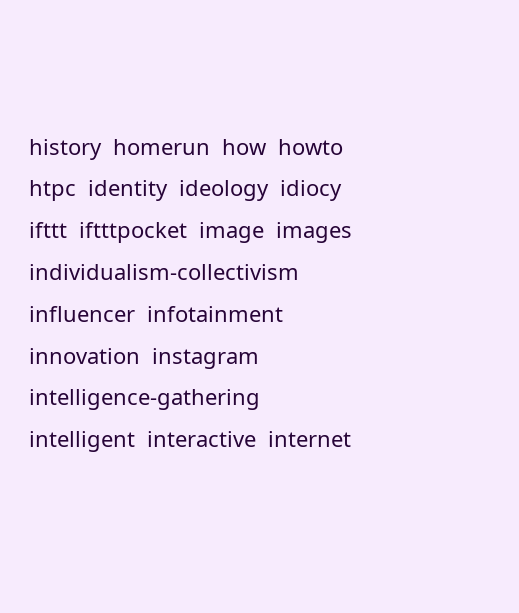history  homerun  how  howto  htpc  identity  ideology  idiocy  ifttt  iftttpocket  image  images  individualism-collectivism  influencer  infotainment  innovation  instagram  intelligence-gathering  intelligent  interactive  internet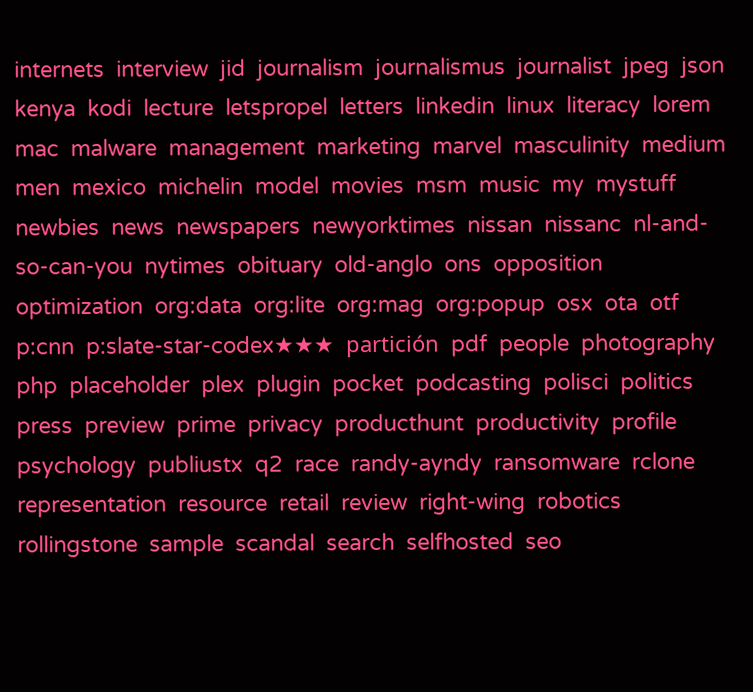internets  interview  jid  journalism  journalismus  journalist  jpeg  json  kenya  kodi  lecture  letspropel  letters  linkedin  linux  literacy  lorem  mac  malware  management  marketing  marvel  masculinity  medium  men  mexico  michelin  model  movies  msm  music  my  mystuff  newbies  news  newspapers  newyorktimes  nissan  nissanc  nl-and-so-can-you  nytimes  obituary  old-anglo  ons  opposition  optimization  org:data  org:lite  org:mag  org:popup  osx  ota  otf  p:cnn  p:slate-star-codex★★★  partición  pdf  people  photography  php  placeholder  plex  plugin  pocket  podcasting  polisci  politics  press  preview  prime  privacy  producthunt  productivity  profile  psychology  publiustx  q2  race  randy-ayndy  ransomware  rclone  representation  resource  retail  review  right-wing  robotics  rollingstone  sample  scandal  search  selfhosted  seo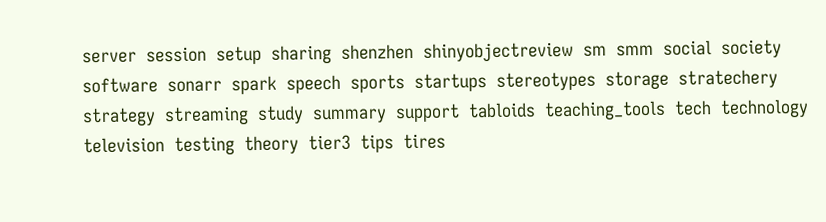server  session  setup  sharing  shenzhen  shinyobjectreview  sm  smm  social  society  software  sonarr  spark  speech  sports  startups  stereotypes  storage  stratechery  strategy  streaming  study  summary  support  tabloids  teaching_tools  tech  technology  television  testing  theory  tier3  tips  tires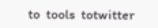to  tools  totwitter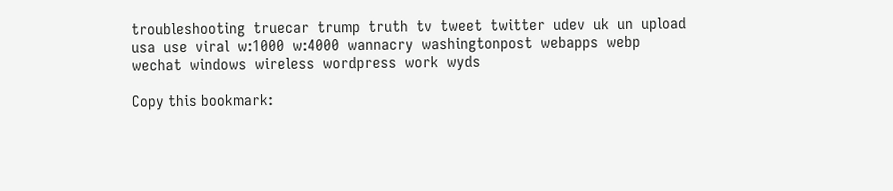troubleshooting  truecar  trump  truth  tv  tweet  twitter  udev  uk  un  upload  usa  use  viral  w:1000  w:4000  wannacry  washingtonpost  webapps  webp  wechat  windows  wireless  wordpress  work  wyds

Copy this bookmark: